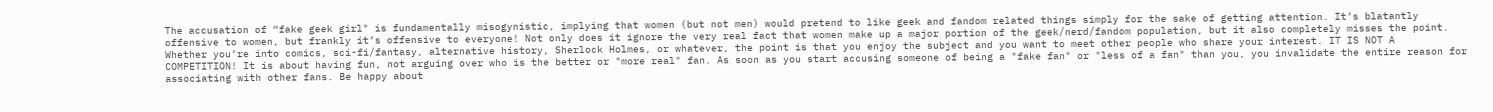The accusation of “fake geek girl" is fundamentally misogynistic, implying that women (but not men) would pretend to like geek and fandom related things simply for the sake of getting attention. It’s blatantly offensive to women, but frankly it’s offensive to everyone! Not only does it ignore the very real fact that women make up a major portion of the geek/nerd/fandom population, but it also completely misses the point. Whether you’re into comics, sci-fi/fantasy, alternative history, Sherlock Holmes, or whatever, the point is that you enjoy the subject and you want to meet other people who share your interest. IT IS NOT A COMPETITION! It is about having fun, not arguing over who is the better or "more real" fan. As soon as you start accusing someone of being a "fake fan" or "less of a fan" than you, you invalidate the entire reason for associating with other fans. Be happy about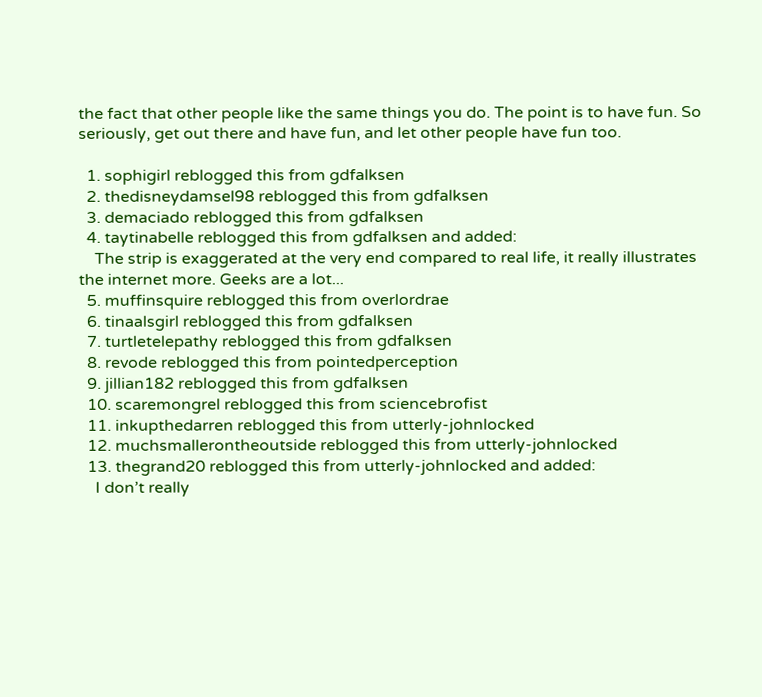the fact that other people like the same things you do. The point is to have fun. So seriously, get out there and have fun, and let other people have fun too.

  1. sophigirl reblogged this from gdfalksen
  2. thedisneydamsel98 reblogged this from gdfalksen
  3. demaciado reblogged this from gdfalksen
  4. taytinabelle reblogged this from gdfalksen and added:
    The strip is exaggerated at the very end compared to real life, it really illustrates the internet more. Geeks are a lot...
  5. muffinsquire reblogged this from overlordrae
  6. tinaalsgirl reblogged this from gdfalksen
  7. turtletelepathy reblogged this from gdfalksen
  8. revode reblogged this from pointedperception
  9. jillian182 reblogged this from gdfalksen
  10. scaremongrel reblogged this from sciencebrofist
  11. inkupthedarren reblogged this from utterly-johnlocked
  12. muchsmallerontheoutside reblogged this from utterly-johnlocked
  13. thegrand20 reblogged this from utterly-johnlocked and added:
    I don’t really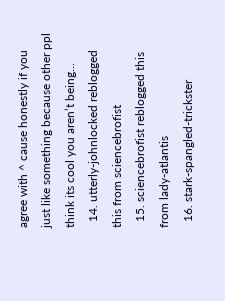agree with ^ cause honestly if you just like something because other ppl think its cool you aren’t being...
  14. utterly-johnlocked reblogged this from sciencebrofist
  15. sciencebrofist reblogged this from lady-atlantis
  16. stark-spangled-trickster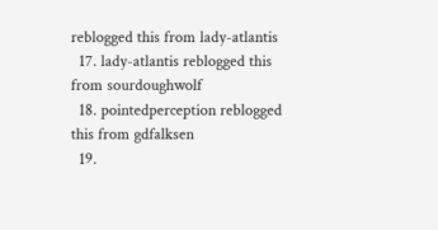reblogged this from lady-atlantis
  17. lady-atlantis reblogged this from sourdoughwolf
  18. pointedperception reblogged this from gdfalksen
  19.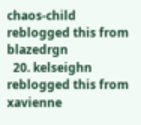chaos-child reblogged this from blazedrgn
  20. kelseighn reblogged this from xavienne